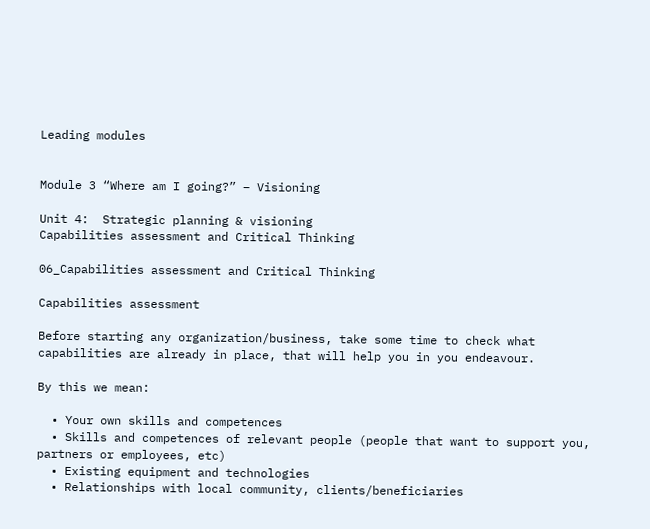Leading modules


Module 3 “Where am I going?” – Visioning

Unit 4:  Strategic planning & visioning
Capabilities assessment and Critical Thinking

06_Capabilities assessment and Critical Thinking

Capabilities assessment

Before starting any organization/business, take some time to check what capabilities are already in place, that will help you in you endeavour.

By this we mean:

  • Your own skills and competences
  • Skills and competences of relevant people (people that want to support you, partners or employees, etc)
  • Existing equipment and technologies
  • Relationships with local community, clients/beneficiaries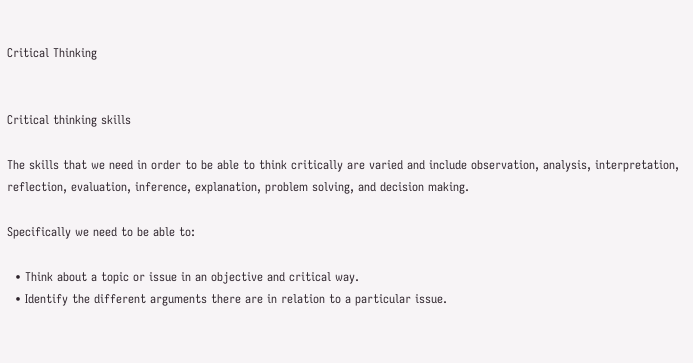Critical Thinking


Critical thinking skills

The skills that we need in order to be able to think critically are varied and include observation, analysis, interpretation, reflection, evaluation, inference, explanation, problem solving, and decision making.

Specifically we need to be able to:

  • Think about a topic or issue in an objective and critical way.
  • Identify the different arguments there are in relation to a particular issue.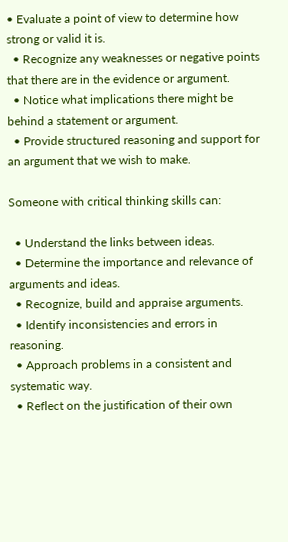• Evaluate a point of view to determine how strong or valid it is.
  • Recognize any weaknesses or negative points that there are in the evidence or argument.
  • Notice what implications there might be behind a statement or argument.
  • Provide structured reasoning and support for an argument that we wish to make.

Someone with critical thinking skills can:

  • Understand the links between ideas.
  • Determine the importance and relevance of arguments and ideas.
  • Recognize, build and appraise arguments.
  • Identify inconsistencies and errors in reasoning.
  • Approach problems in a consistent and systematic way.
  • Reflect on the justification of their own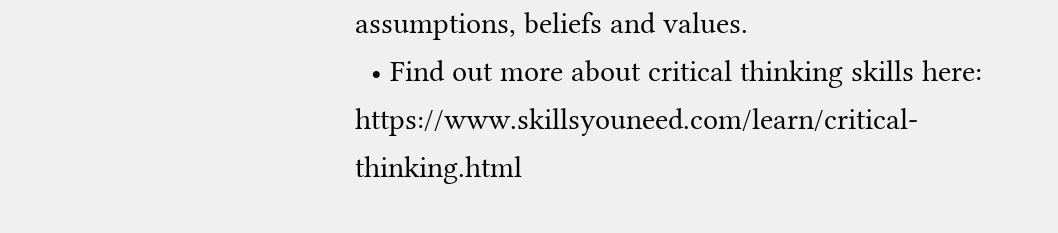assumptions, beliefs and values.
  • Find out more about critical thinking skills here: https://www.skillsyouneed.com/learn/critical-thinking.html